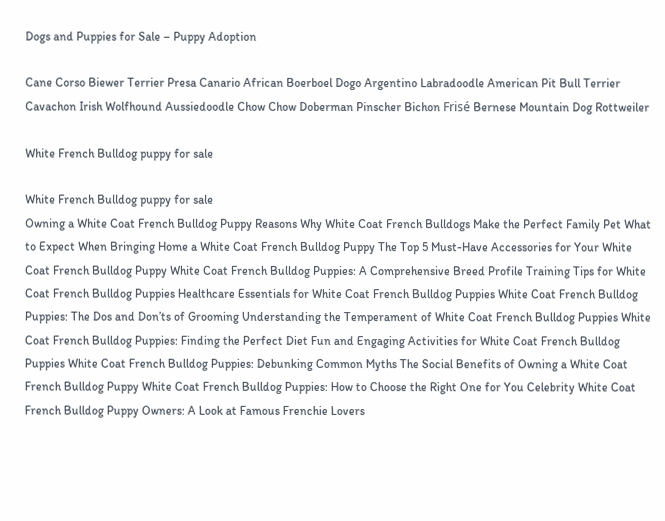Dogs and Puppies for Sale – Puppy Adoption

Cane Corso Biewer Terrier Presa Canario African Boerboel Dogo Argentino Labradoodle American Pit Bull Terrier Cavachon Irish Wolfhound Aussiedoodle Chow Chow Doberman Pinscher Bichon Frisé Bernese Mountain Dog Rottweiler

White French Bulldog puppy for sale

White French Bulldog puppy for sale
Owning a White Coat French Bulldog Puppy Reasons Why White Coat French Bulldogs Make the Perfect Family Pet What to Expect When Bringing Home a White Coat French Bulldog Puppy The Top 5 Must-Have Accessories for Your White Coat French Bulldog Puppy White Coat French Bulldog Puppies: A Comprehensive Breed Profile Training Tips for White Coat French Bulldog Puppies Healthcare Essentials for White Coat French Bulldog Puppies White Coat French Bulldog Puppies: The Dos and Don’ts of Grooming Understanding the Temperament of White Coat French Bulldog Puppies White Coat French Bulldog Puppies: Finding the Perfect Diet Fun and Engaging Activities for White Coat French Bulldog Puppies White Coat French Bulldog Puppies: Debunking Common Myths The Social Benefits of Owning a White Coat French Bulldog Puppy White Coat French Bulldog Puppies: How to Choose the Right One for You Celebrity White Coat French Bulldog Puppy Owners: A Look at Famous Frenchie Lovers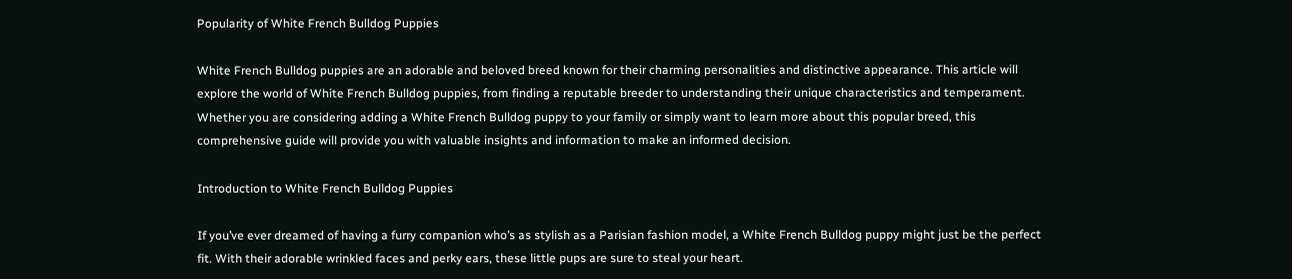Popularity of White French Bulldog Puppies

White French Bulldog puppies are an adorable and beloved breed known for their charming personalities and distinctive appearance. This article will explore the world of White French Bulldog puppies, from finding a reputable breeder to understanding their unique characteristics and temperament. Whether you are considering adding a White French Bulldog puppy to your family or simply want to learn more about this popular breed, this comprehensive guide will provide you with valuable insights and information to make an informed decision.

Introduction to White French Bulldog Puppies

If you’ve ever dreamed of having a furry companion who’s as stylish as a Parisian fashion model, a White French Bulldog puppy might just be the perfect fit. With their adorable wrinkled faces and perky ears, these little pups are sure to steal your heart.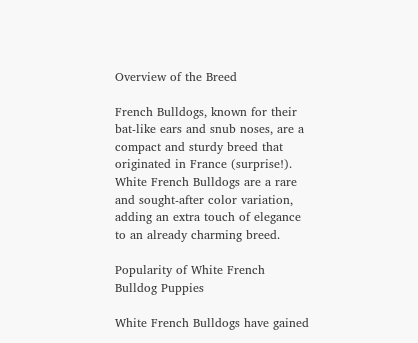Overview of the Breed

French Bulldogs, known for their bat-like ears and snub noses, are a compact and sturdy breed that originated in France (surprise!). White French Bulldogs are a rare and sought-after color variation, adding an extra touch of elegance to an already charming breed.

Popularity of White French Bulldog Puppies

White French Bulldogs have gained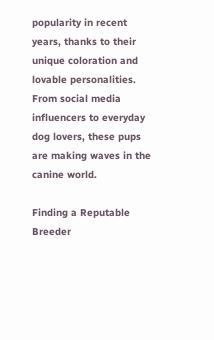popularity in recent years, thanks to their unique coloration and lovable personalities. From social media influencers to everyday dog lovers, these pups are making waves in the canine world.

Finding a Reputable Breeder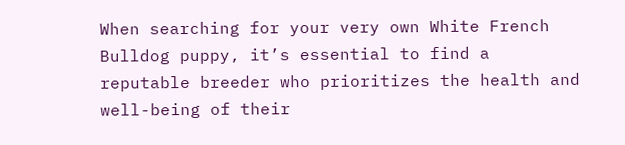When searching for your very own White French Bulldog puppy, it’s essential to find a reputable breeder who prioritizes the health and well-being of their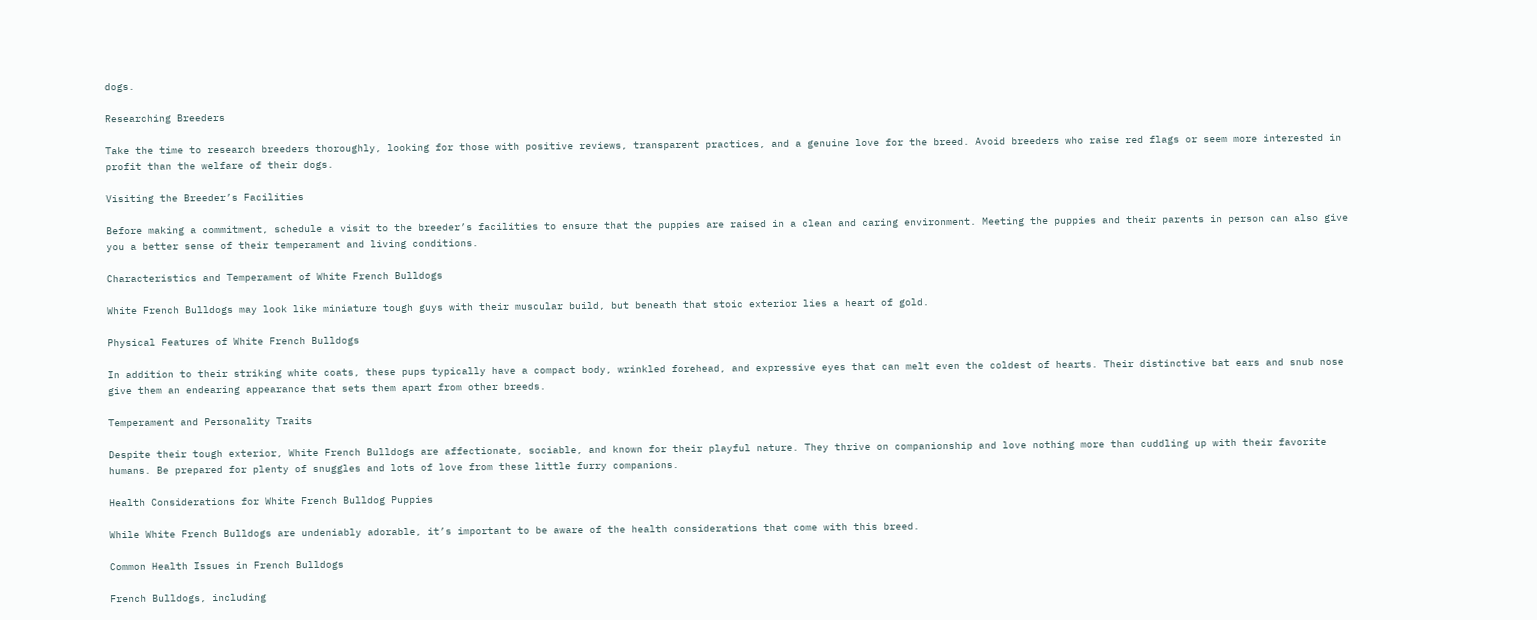dogs.

Researching Breeders

Take the time to research breeders thoroughly, looking for those with positive reviews, transparent practices, and a genuine love for the breed. Avoid breeders who raise red flags or seem more interested in profit than the welfare of their dogs.

Visiting the Breeder’s Facilities

Before making a commitment, schedule a visit to the breeder’s facilities to ensure that the puppies are raised in a clean and caring environment. Meeting the puppies and their parents in person can also give you a better sense of their temperament and living conditions.

Characteristics and Temperament of White French Bulldogs

White French Bulldogs may look like miniature tough guys with their muscular build, but beneath that stoic exterior lies a heart of gold.

Physical Features of White French Bulldogs

In addition to their striking white coats, these pups typically have a compact body, wrinkled forehead, and expressive eyes that can melt even the coldest of hearts. Their distinctive bat ears and snub nose give them an endearing appearance that sets them apart from other breeds.

Temperament and Personality Traits

Despite their tough exterior, White French Bulldogs are affectionate, sociable, and known for their playful nature. They thrive on companionship and love nothing more than cuddling up with their favorite humans. Be prepared for plenty of snuggles and lots of love from these little furry companions.

Health Considerations for White French Bulldog Puppies

While White French Bulldogs are undeniably adorable, it’s important to be aware of the health considerations that come with this breed.

Common Health Issues in French Bulldogs

French Bulldogs, including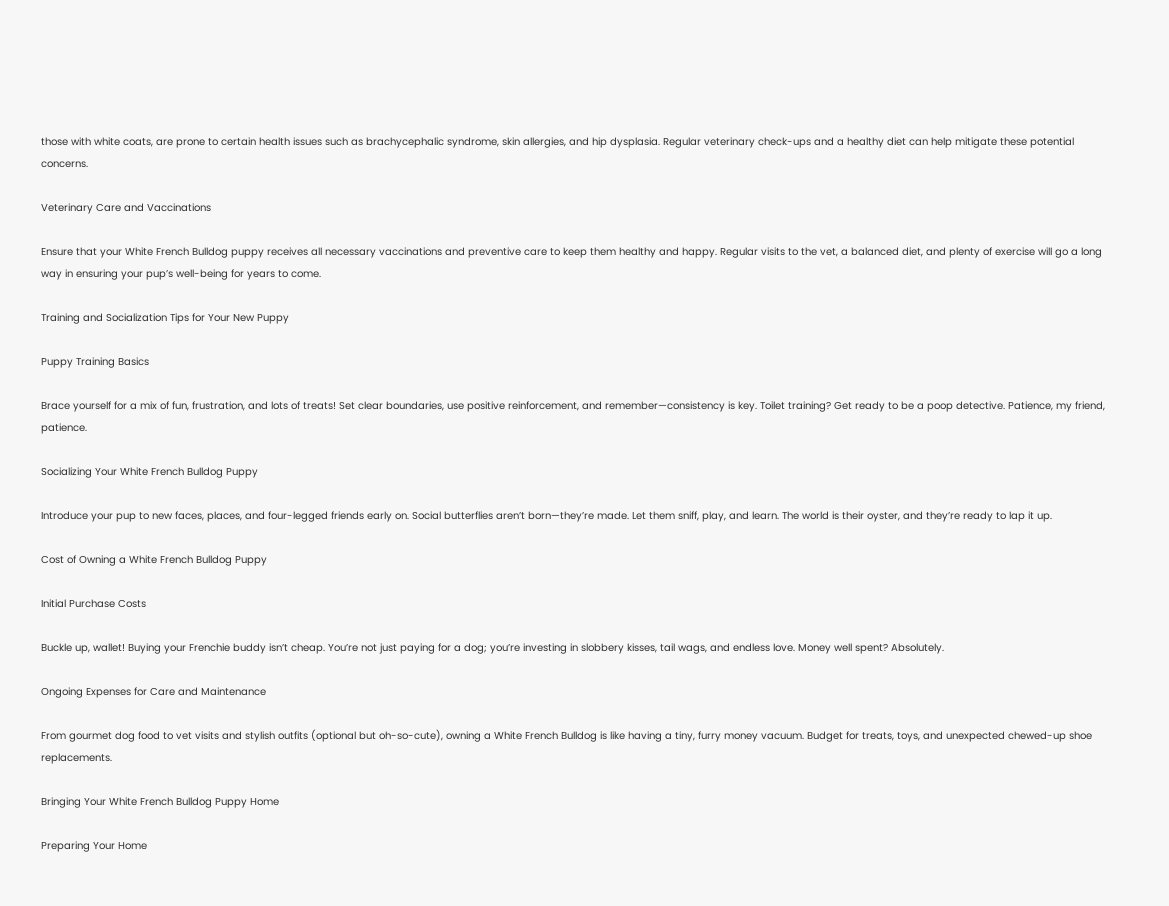those with white coats, are prone to certain health issues such as brachycephalic syndrome, skin allergies, and hip dysplasia. Regular veterinary check-ups and a healthy diet can help mitigate these potential concerns.

Veterinary Care and Vaccinations

Ensure that your White French Bulldog puppy receives all necessary vaccinations and preventive care to keep them healthy and happy. Regular visits to the vet, a balanced diet, and plenty of exercise will go a long way in ensuring your pup’s well-being for years to come.

Training and Socialization Tips for Your New Puppy

Puppy Training Basics

Brace yourself for a mix of fun, frustration, and lots of treats! Set clear boundaries, use positive reinforcement, and remember—consistency is key. Toilet training? Get ready to be a poop detective. Patience, my friend, patience.

Socializing Your White French Bulldog Puppy

Introduce your pup to new faces, places, and four-legged friends early on. Social butterflies aren’t born—they’re made. Let them sniff, play, and learn. The world is their oyster, and they’re ready to lap it up.

Cost of Owning a White French Bulldog Puppy

Initial Purchase Costs

Buckle up, wallet! Buying your Frenchie buddy isn’t cheap. You’re not just paying for a dog; you’re investing in slobbery kisses, tail wags, and endless love. Money well spent? Absolutely.

Ongoing Expenses for Care and Maintenance

From gourmet dog food to vet visits and stylish outfits (optional but oh-so-cute), owning a White French Bulldog is like having a tiny, furry money vacuum. Budget for treats, toys, and unexpected chewed-up shoe replacements.

Bringing Your White French Bulldog Puppy Home

Preparing Your Home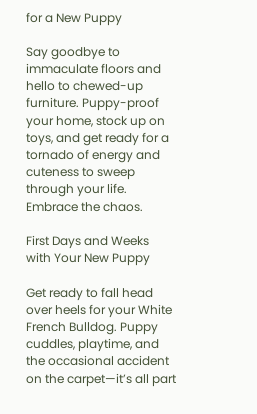for a New Puppy

Say goodbye to immaculate floors and hello to chewed-up furniture. Puppy-proof your home, stock up on toys, and get ready for a tornado of energy and cuteness to sweep through your life. Embrace the chaos.

First Days and Weeks with Your New Puppy

Get ready to fall head over heels for your White French Bulldog. Puppy cuddles, playtime, and the occasional accident on the carpet—it’s all part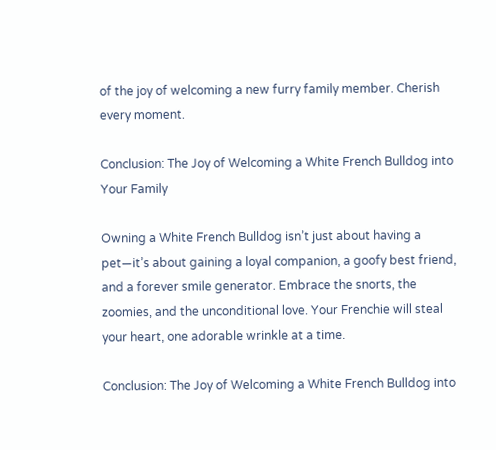of the joy of welcoming a new furry family member. Cherish every moment.

Conclusion: The Joy of Welcoming a White French Bulldog into Your Family

Owning a White French Bulldog isn’t just about having a pet—it’s about gaining a loyal companion, a goofy best friend, and a forever smile generator. Embrace the snorts, the zoomies, and the unconditional love. Your Frenchie will steal your heart, one adorable wrinkle at a time.

Conclusion: The Joy of Welcoming a White French Bulldog into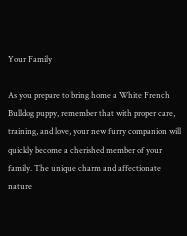Your Family

As you prepare to bring home a White French Bulldog puppy, remember that with proper care, training, and love, your new furry companion will quickly become a cherished member of your family. The unique charm and affectionate nature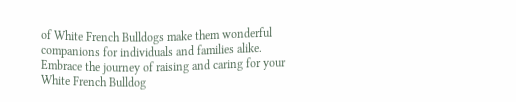of White French Bulldogs make them wonderful companions for individuals and families alike. Embrace the journey of raising and caring for your White French Bulldog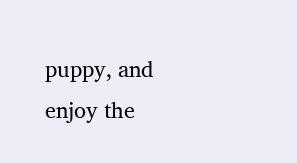puppy, and enjoy the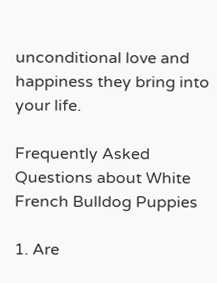unconditional love and happiness they bring into your life.

Frequently Asked Questions about White French Bulldog Puppies

1. Are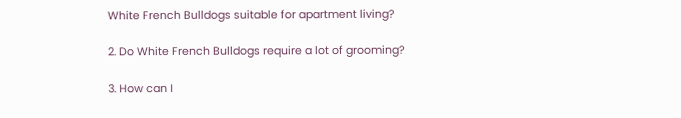White French Bulldogs suitable for apartment living?

2. Do White French Bulldogs require a lot of grooming?

3. How can I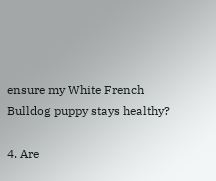ensure my White French Bulldog puppy stays healthy?

4. Are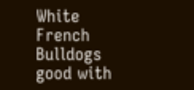White French Bulldogs good with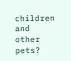children and other pets?